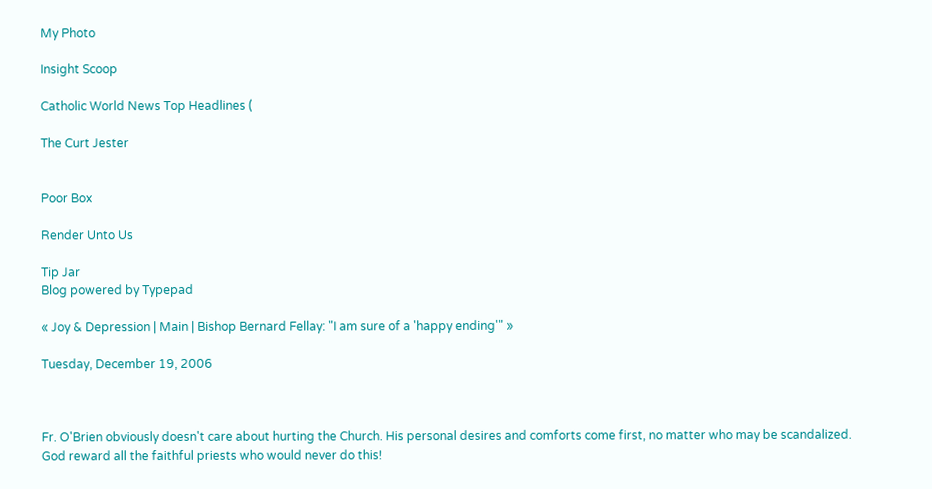My Photo

Insight Scoop

Catholic World News Top Headlines (

The Curt Jester


Poor Box

Render Unto Us

Tip Jar
Blog powered by Typepad

« Joy & Depression | Main | Bishop Bernard Fellay: "I am sure of a 'happy ending'" »

Tuesday, December 19, 2006



Fr. O'Brien obviously doesn't care about hurting the Church. His personal desires and comforts come first, no matter who may be scandalized. God reward all the faithful priests who would never do this!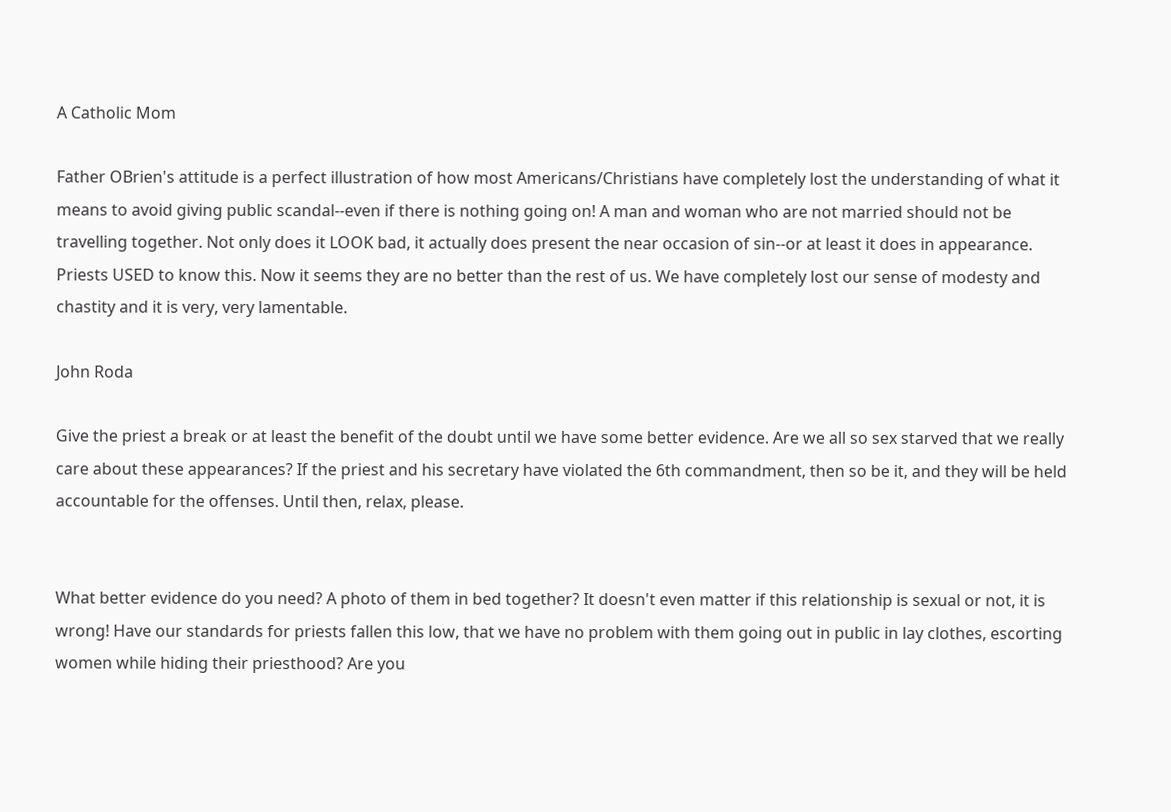A Catholic Mom

Father OBrien's attitude is a perfect illustration of how most Americans/Christians have completely lost the understanding of what it means to avoid giving public scandal--even if there is nothing going on! A man and woman who are not married should not be travelling together. Not only does it LOOK bad, it actually does present the near occasion of sin--or at least it does in appearance. Priests USED to know this. Now it seems they are no better than the rest of us. We have completely lost our sense of modesty and chastity and it is very, very lamentable.

John Roda

Give the priest a break or at least the benefit of the doubt until we have some better evidence. Are we all so sex starved that we really care about these appearances? If the priest and his secretary have violated the 6th commandment, then so be it, and they will be held accountable for the offenses. Until then, relax, please.


What better evidence do you need? A photo of them in bed together? It doesn't even matter if this relationship is sexual or not, it is wrong! Have our standards for priests fallen this low, that we have no problem with them going out in public in lay clothes, escorting women while hiding their priesthood? Are you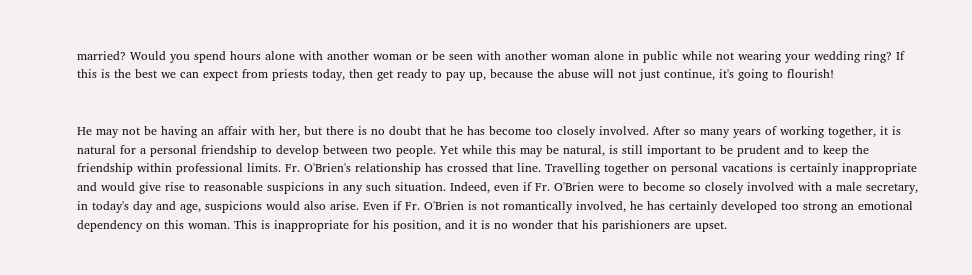married? Would you spend hours alone with another woman or be seen with another woman alone in public while not wearing your wedding ring? If this is the best we can expect from priests today, then get ready to pay up, because the abuse will not just continue, it's going to flourish!


He may not be having an affair with her, but there is no doubt that he has become too closely involved. After so many years of working together, it is natural for a personal friendship to develop between two people. Yet while this may be natural, is still important to be prudent and to keep the friendship within professional limits. Fr. O'Brien's relationship has crossed that line. Travelling together on personal vacations is certainly inappropriate and would give rise to reasonable suspicions in any such situation. Indeed, even if Fr. O'Brien were to become so closely involved with a male secretary, in today's day and age, suspicions would also arise. Even if Fr. O'Brien is not romantically involved, he has certainly developed too strong an emotional dependency on this woman. This is inappropriate for his position, and it is no wonder that his parishioners are upset.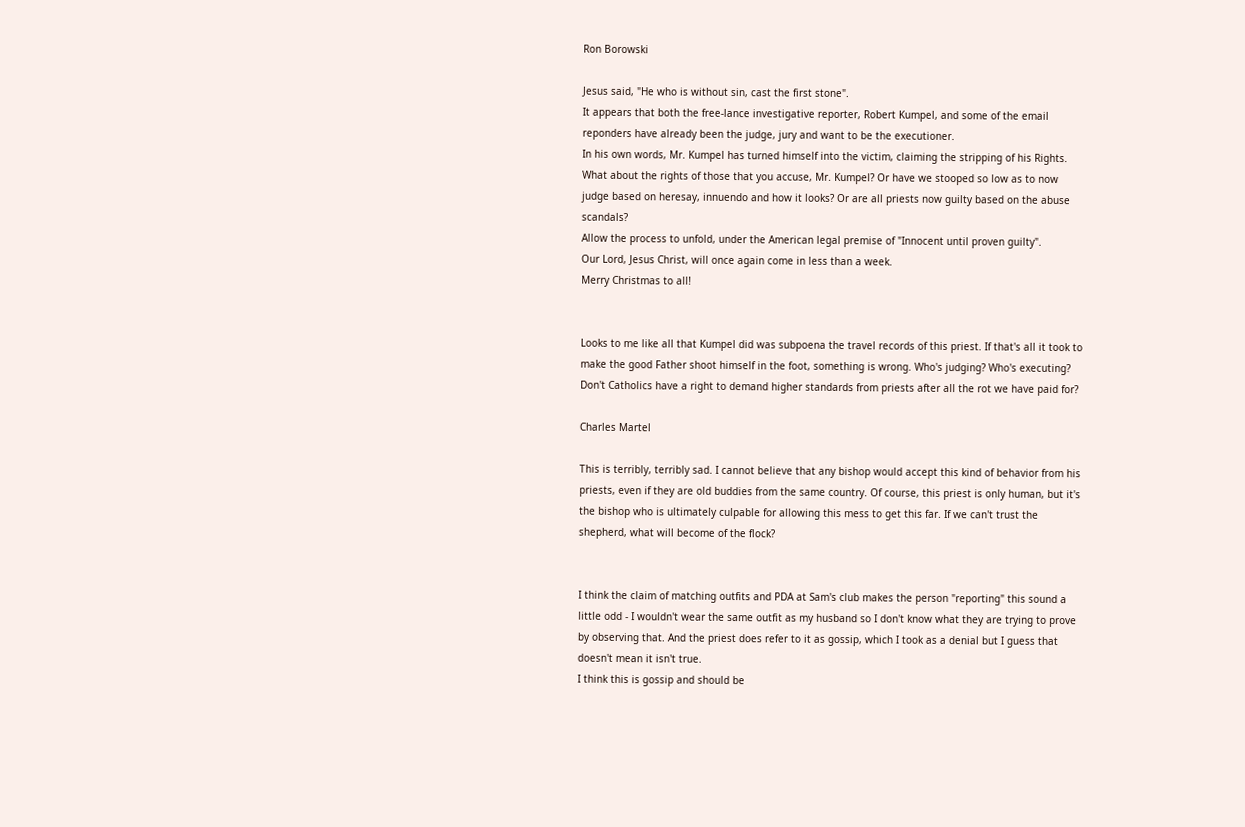Ron Borowski

Jesus said, "He who is without sin, cast the first stone".
It appears that both the free-lance investigative reporter, Robert Kumpel, and some of the email reponders have already been the judge, jury and want to be the executioner.
In his own words, Mr. Kumpel has turned himself into the victim, claiming the stripping of his Rights. What about the rights of those that you accuse, Mr. Kumpel? Or have we stooped so low as to now judge based on heresay, innuendo and how it looks? Or are all priests now guilty based on the abuse scandals?
Allow the process to unfold, under the American legal premise of "Innocent until proven guilty".
Our Lord, Jesus Christ, will once again come in less than a week.
Merry Christmas to all!


Looks to me like all that Kumpel did was subpoena the travel records of this priest. If that's all it took to make the good Father shoot himself in the foot, something is wrong. Who's judging? Who's executing? Don't Catholics have a right to demand higher standards from priests after all the rot we have paid for?

Charles Martel

This is terribly, terribly sad. I cannot believe that any bishop would accept this kind of behavior from his priests, even if they are old buddies from the same country. Of course, this priest is only human, but it's the bishop who is ultimately culpable for allowing this mess to get this far. If we can't trust the shepherd, what will become of the flock?


I think the claim of matching outfits and PDA at Sam's club makes the person "reporting" this sound a little odd - I wouldn't wear the same outfit as my husband so I don't know what they are trying to prove by observing that. And the priest does refer to it as gossip, which I took as a denial but I guess that doesn't mean it isn't true.
I think this is gossip and should be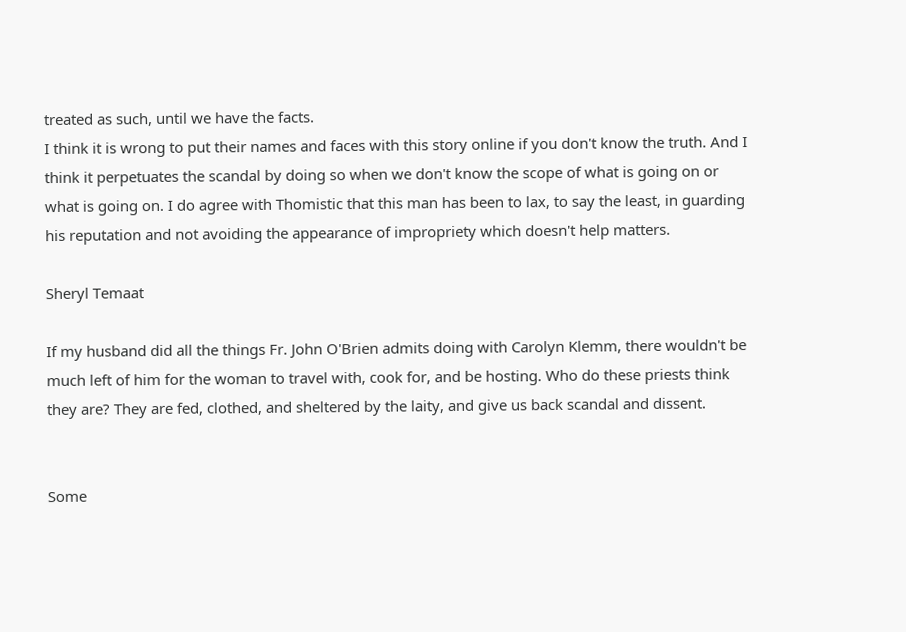treated as such, until we have the facts.
I think it is wrong to put their names and faces with this story online if you don't know the truth. And I think it perpetuates the scandal by doing so when we don't know the scope of what is going on or what is going on. I do agree with Thomistic that this man has been to lax, to say the least, in guarding his reputation and not avoiding the appearance of impropriety which doesn't help matters.

Sheryl Temaat

If my husband did all the things Fr. John O'Brien admits doing with Carolyn Klemm, there wouldn't be much left of him for the woman to travel with, cook for, and be hosting. Who do these priests think they are? They are fed, clothed, and sheltered by the laity, and give us back scandal and dissent.


Some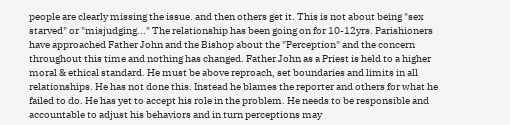people are clearly missing the issue. and then others get it. This is not about being "sex starved" or "misjudging..." The relationship has been going on for 10-12yrs. Parishioners have approached Father John and the Bishop about the "Perception" and the concern throughout this time and nothing has changed. Father John as a Priest is held to a higher moral & ethical standard. He must be above reproach, set boundaries and limits in all relationships. He has not done this. Instead he blames the reporter and others for what he failed to do. He has yet to accept his role in the problem. He needs to be responsible and accountable to adjust his behaviors and in turn perceptions may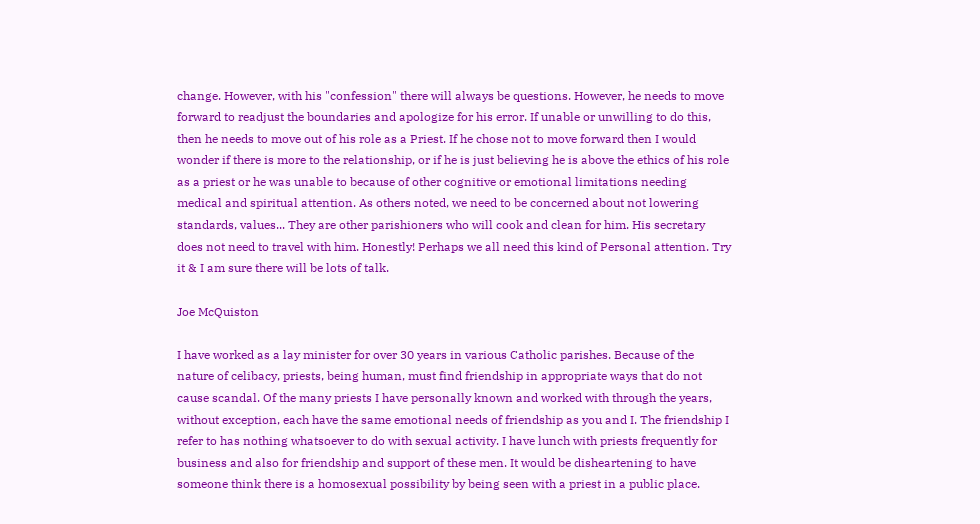change. However, with his "confession" there will always be questions. However, he needs to move forward to readjust the boundaries and apologize for his error. If unable or unwilling to do this, then he needs to move out of his role as a Priest. If he chose not to move forward then I would wonder if there is more to the relationship, or if he is just believing he is above the ethics of his role as a priest or he was unable to because of other cognitive or emotional limitations needing medical and spiritual attention. As others noted, we need to be concerned about not lowering standards, values... They are other parishioners who will cook and clean for him. His secretary does not need to travel with him. Honestly! Perhaps we all need this kind of Personal attention. Try it & I am sure there will be lots of talk.

Joe McQuiston

I have worked as a lay minister for over 30 years in various Catholic parishes. Because of the nature of celibacy, priests, being human, must find friendship in appropriate ways that do not cause scandal. Of the many priests I have personally known and worked with through the years, without exception, each have the same emotional needs of friendship as you and I. The friendship I refer to has nothing whatsoever to do with sexual activity. I have lunch with priests frequently for business and also for friendship and support of these men. It would be disheartening to have someone think there is a homosexual possibility by being seen with a priest in a public place.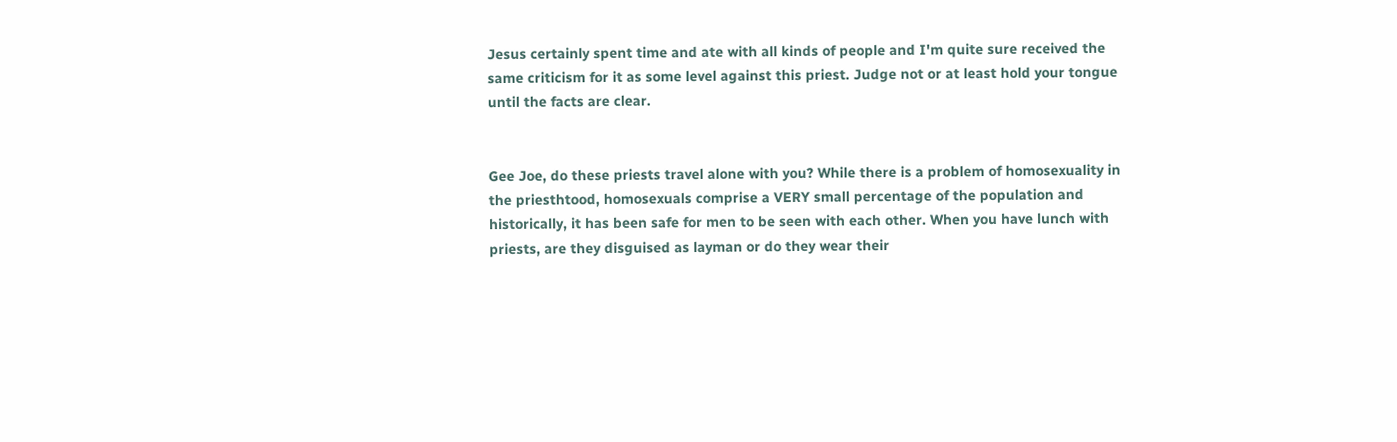Jesus certainly spent time and ate with all kinds of people and I'm quite sure received the same criticism for it as some level against this priest. Judge not or at least hold your tongue until the facts are clear.


Gee Joe, do these priests travel alone with you? While there is a problem of homosexuality in the priesthtood, homosexuals comprise a VERY small percentage of the population and historically, it has been safe for men to be seen with each other. When you have lunch with priests, are they disguised as layman or do they wear their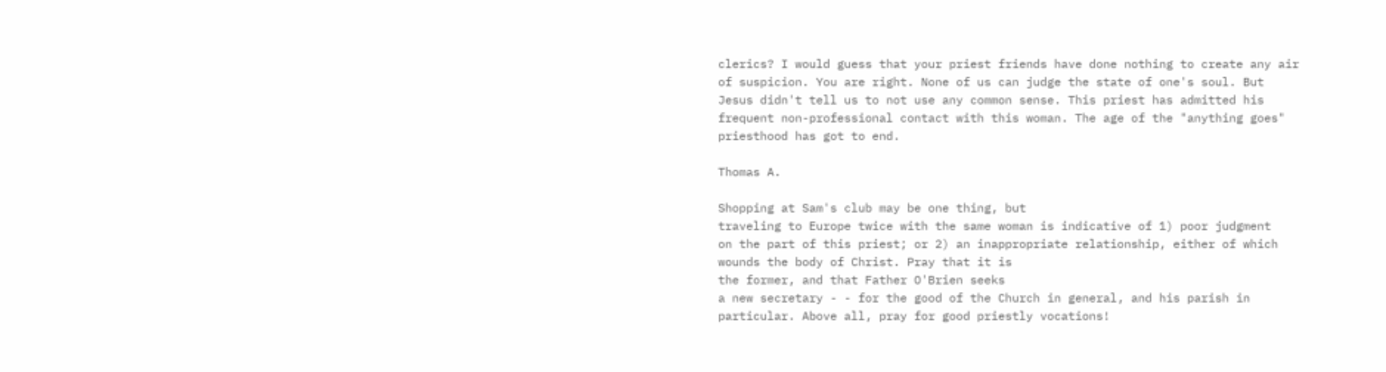clerics? I would guess that your priest friends have done nothing to create any air of suspicion. You are right. None of us can judge the state of one's soul. But Jesus didn't tell us to not use any common sense. This priest has admitted his frequent non-professional contact with this woman. The age of the "anything goes" priesthood has got to end.

Thomas A.

Shopping at Sam's club may be one thing, but
traveling to Europe twice with the same woman is indicative of 1) poor judgment
on the part of this priest; or 2) an inappropriate relationship, either of which
wounds the body of Christ. Pray that it is
the former, and that Father O'Brien seeks
a new secretary - - for the good of the Church in general, and his parish in particular. Above all, pray for good priestly vocations!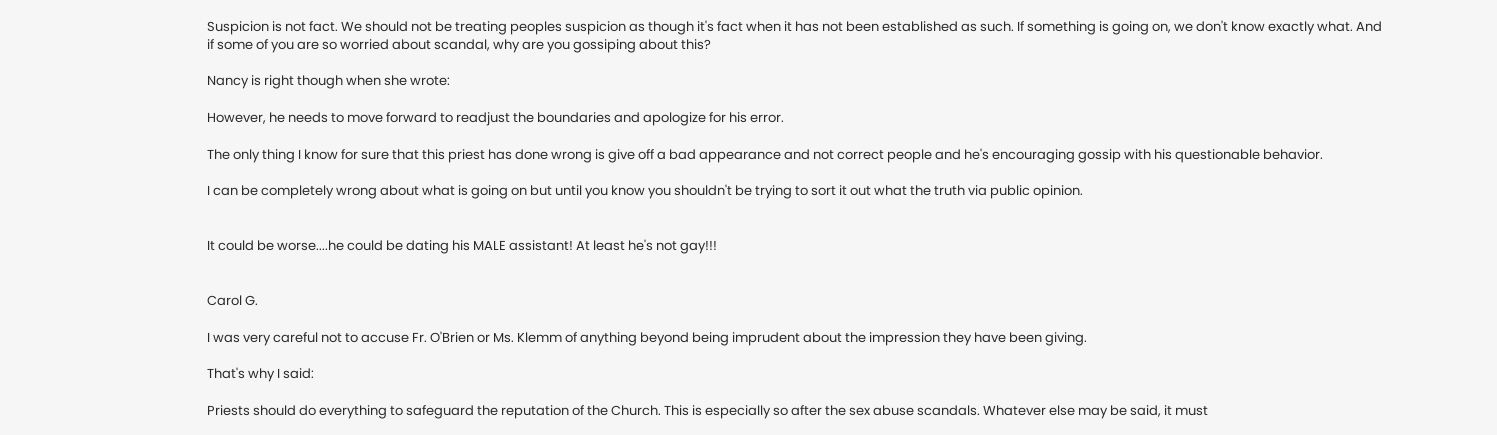Suspicion is not fact. We should not be treating peoples suspicion as though it's fact when it has not been established as such. If something is going on, we don't know exactly what. And if some of you are so worried about scandal, why are you gossiping about this?

Nancy is right though when she wrote:

However, he needs to move forward to readjust the boundaries and apologize for his error.

The only thing I know for sure that this priest has done wrong is give off a bad appearance and not correct people and he's encouraging gossip with his questionable behavior.

I can be completely wrong about what is going on but until you know you shouldn't be trying to sort it out what the truth via public opinion.


It could be worse....he could be dating his MALE assistant! At least he's not gay!!!


Carol G.

I was very careful not to accuse Fr. O'Brien or Ms. Klemm of anything beyond being imprudent about the impression they have been giving.

That's why I said:

Priests should do everything to safeguard the reputation of the Church. This is especially so after the sex abuse scandals. Whatever else may be said, it must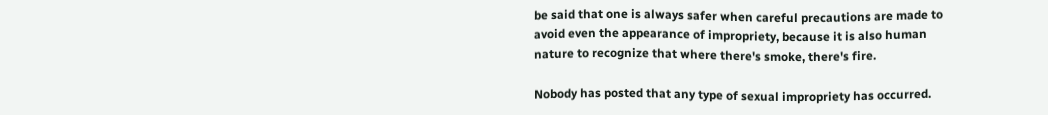be said that one is always safer when careful precautions are made to avoid even the appearance of impropriety, because it is also human nature to recognize that where there's smoke, there's fire.

Nobody has posted that any type of sexual impropriety has occurred.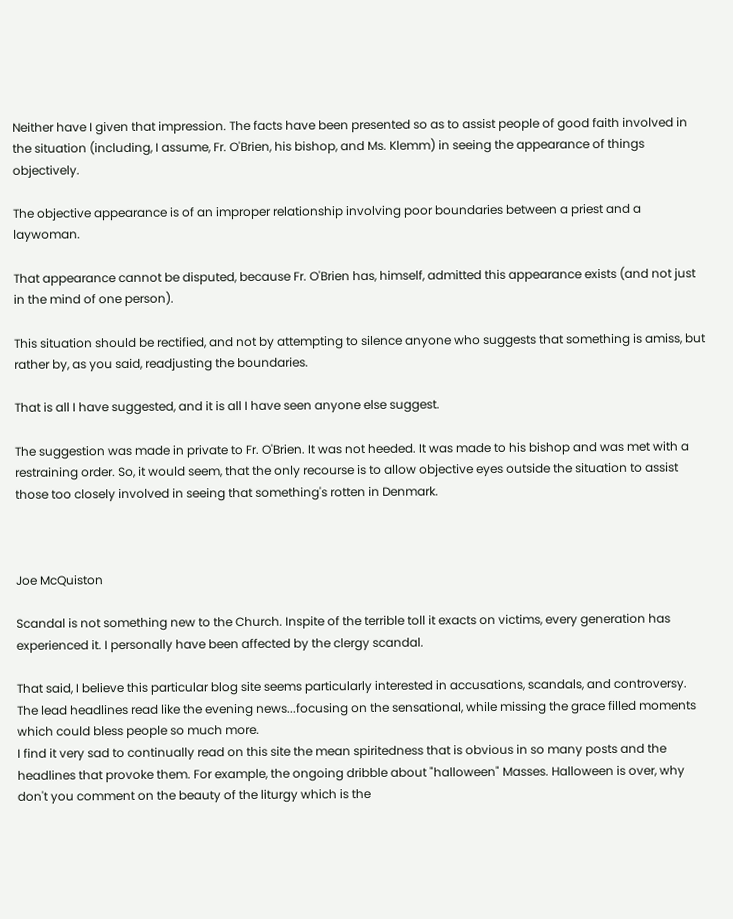Neither have I given that impression. The facts have been presented so as to assist people of good faith involved in the situation (including, I assume, Fr. O'Brien, his bishop, and Ms. Klemm) in seeing the appearance of things objectively.

The objective appearance is of an improper relationship involving poor boundaries between a priest and a laywoman.

That appearance cannot be disputed, because Fr. O'Brien has, himself, admitted this appearance exists (and not just in the mind of one person).

This situation should be rectified, and not by attempting to silence anyone who suggests that something is amiss, but rather by, as you said, readjusting the boundaries.

That is all I have suggested, and it is all I have seen anyone else suggest.

The suggestion was made in private to Fr. O'Brien. It was not heeded. It was made to his bishop and was met with a restraining order. So, it would seem, that the only recourse is to allow objective eyes outside the situation to assist those too closely involved in seeing that something's rotten in Denmark.



Joe McQuiston

Scandal is not something new to the Church. Inspite of the terrible toll it exacts on victims, every generation has experienced it. I personally have been affected by the clergy scandal.

That said, I believe this particular blog site seems particularly interested in accusations, scandals, and controversy. The lead headlines read like the evening news...focusing on the sensational, while missing the grace filled moments which could bless people so much more.
I find it very sad to continually read on this site the mean spiritedness that is obvious in so many posts and the headlines that provoke them. For example, the ongoing dribble about "halloween" Masses. Halloween is over, why don't you comment on the beauty of the liturgy which is the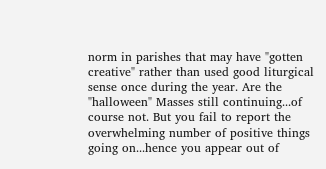norm in parishes that may have "gotten creative" rather than used good liturgical sense once during the year. Are the "halloween" Masses still continuing...of course not. But you fail to report the overwhelming number of positive things going on...hence you appear out of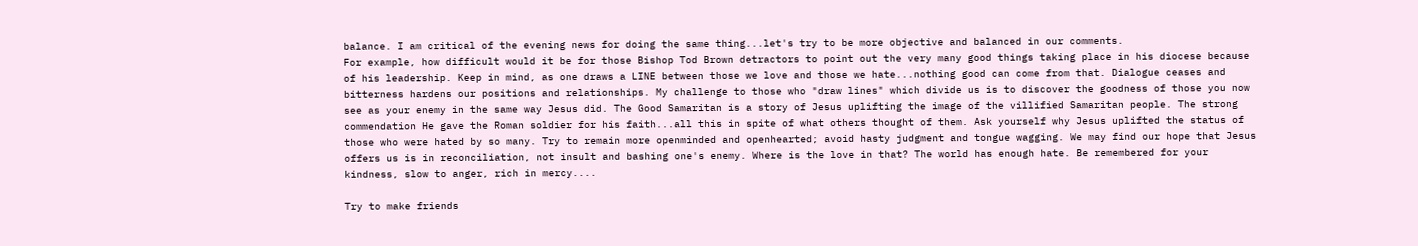balance. I am critical of the evening news for doing the same thing...let's try to be more objective and balanced in our comments.
For example, how difficult would it be for those Bishop Tod Brown detractors to point out the very many good things taking place in his diocese because of his leadership. Keep in mind, as one draws a LINE between those we love and those we hate...nothing good can come from that. Dialogue ceases and bitterness hardens our positions and relationships. My challenge to those who "draw lines" which divide us is to discover the goodness of those you now see as your enemy in the same way Jesus did. The Good Samaritan is a story of Jesus uplifting the image of the villified Samaritan people. The strong commendation He gave the Roman soldier for his faith...all this in spite of what others thought of them. Ask yourself why Jesus uplifted the status of those who were hated by so many. Try to remain more openminded and openhearted; avoid hasty judgment and tongue wagging. We may find our hope that Jesus offers us is in reconciliation, not insult and bashing one's enemy. Where is the love in that? The world has enough hate. Be remembered for your kindness, slow to anger, rich in mercy....

Try to make friends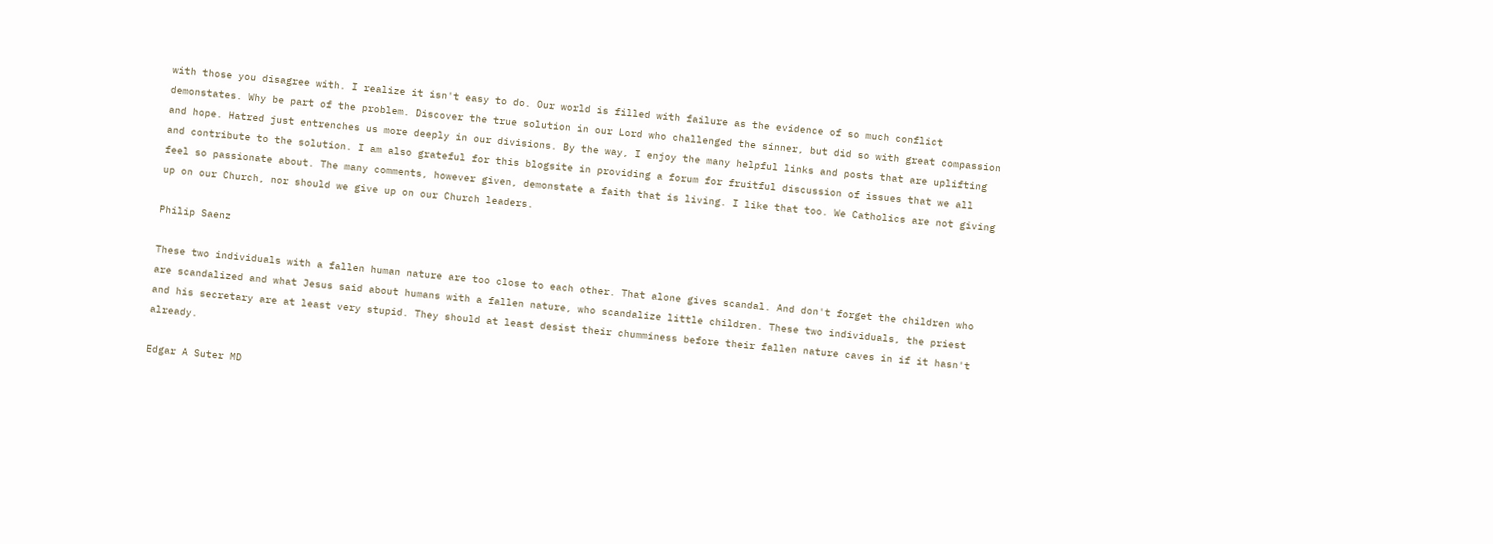with those you disagree with. I realize it isn't easy to do. Our world is filled with failure as the evidence of so much conflict demonstates. Why be part of the problem. Discover the true solution in our Lord who challenged the sinner, but did so with great compassion and hope. Hatred just entrenches us more deeply in our divisions. By the way, I enjoy the many helpful links and posts that are uplifting and contribute to the solution. I am also grateful for this blogsite in providing a forum for fruitful discussion of issues that we all feel so passionate about. The many comments, however given, demonstate a faith that is living. I like that too. We Catholics are not giving up on our Church, nor should we give up on our Church leaders.

Philip Saenz

These two individuals with a fallen human nature are too close to each other. That alone gives scandal. And don't forget the children who are scandalized and what Jesus said about humans with a fallen nature, who scandalize little children. These two individuals, the priest and his secretary are at least very stupid. They should at least desist their chumminess before their fallen nature caves in if it hasn't already.

Edgar A Suter MD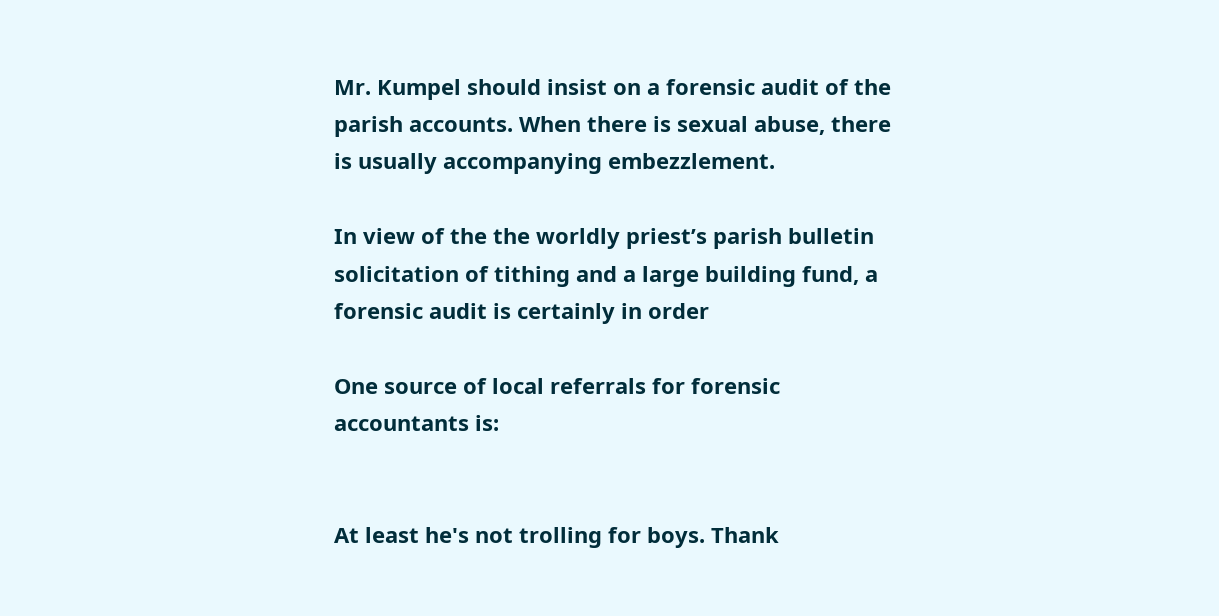Mr. Kumpel should insist on a forensic audit of the parish accounts. When there is sexual abuse, there is usually accompanying embezzlement.

In view of the the worldly priest’s parish bulletin solicitation of tithing and a large building fund, a forensic audit is certainly in order

One source of local referrals for forensic accountants is:


At least he's not trolling for boys. Thank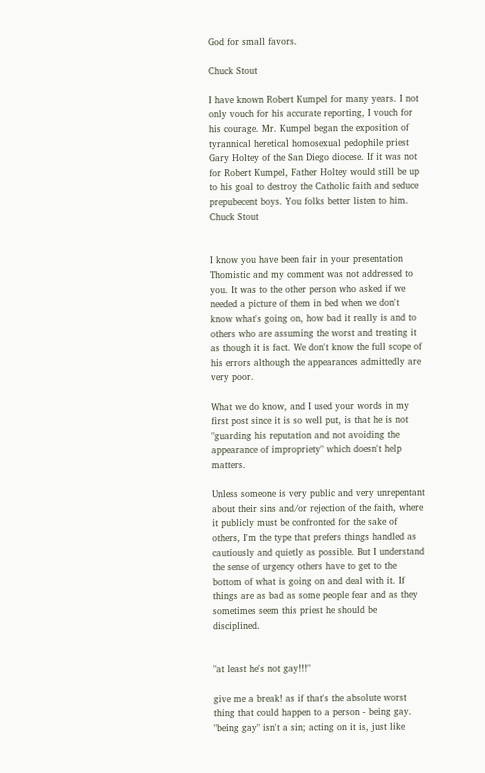God for small favors.

Chuck Stout

I have known Robert Kumpel for many years. I not only vouch for his accurate reporting, I vouch for his courage. Mr. Kumpel began the exposition of tyrannical heretical homosexual pedophile priest Gary Holtey of the San Diego diocese. If it was not for Robert Kumpel, Father Holtey would still be up to his goal to destroy the Catholic faith and seduce prepubecent boys. You folks better listen to him. Chuck Stout


I know you have been fair in your presentation Thomistic and my comment was not addressed to you. It was to the other person who asked if we needed a picture of them in bed when we don't know what's going on, how bad it really is and to others who are assuming the worst and treating it as though it is fact. We don't know the full scope of his errors although the appearances admittedly are very poor.

What we do know, and I used your words in my first post since it is so well put, is that he is not "guarding his reputation and not avoiding the appearance of impropriety" which doesn't help matters.

Unless someone is very public and very unrepentant about their sins and/or rejection of the faith, where it publicly must be confronted for the sake of others, I'm the type that prefers things handled as cautiously and quietly as possible. But I understand the sense of urgency others have to get to the bottom of what is going on and deal with it. If things are as bad as some people fear and as they sometimes seem this priest he should be disciplined.


"at least he's not gay!!!"

give me a break! as if that's the absolute worst thing that could happen to a person - being gay. "being gay" isn't a sin; acting on it is, just like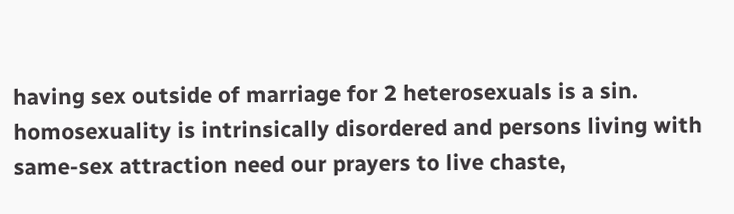having sex outside of marriage for 2 heterosexuals is a sin. homosexuality is intrinsically disordered and persons living with same-sex attraction need our prayers to live chaste,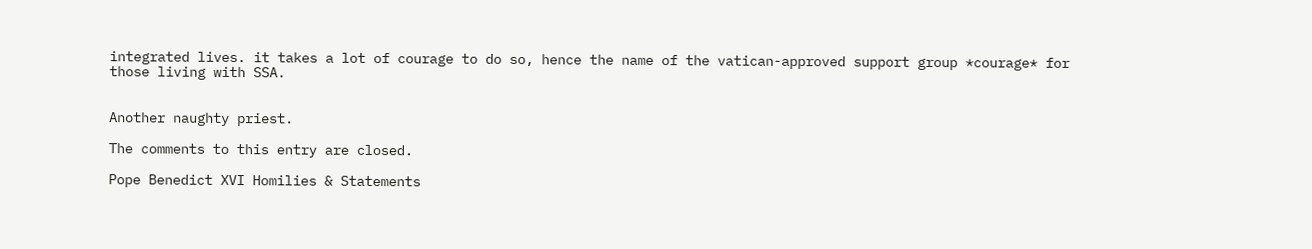integrated lives. it takes a lot of courage to do so, hence the name of the vatican-approved support group *courage* for those living with SSA.


Another naughty priest.

The comments to this entry are closed.

Pope Benedict XVI Homilies & Statements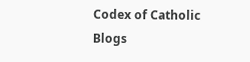Codex of Catholic Blogs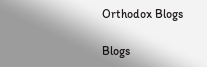Orthodox Blogs

Blogs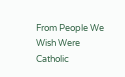From People We Wish Were Catholic